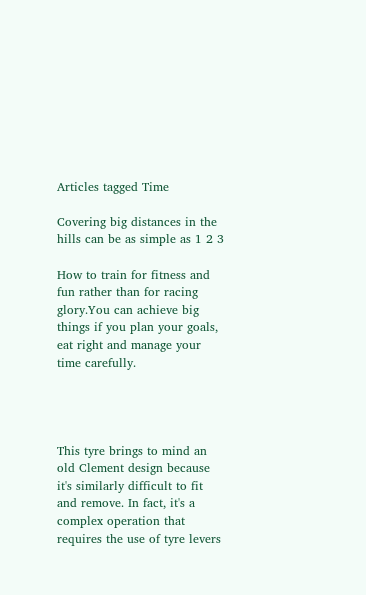Articles tagged Time

Covering big distances in the hills can be as simple as 1 2 3

How to train for fitness and fun rather than for racing glory.You can achieve big things if you plan your goals, eat right and manage your time carefully.




This tyre brings to mind an old Clement design because it's similarly difficult to fit and remove. In fact, it's a complex operation that requires the use of tyre levers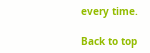every time.

Back to top